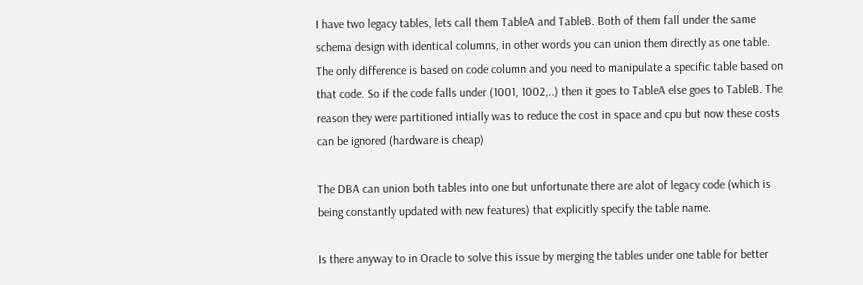I have two legacy tables, lets call them TableA and TableB. Both of them fall under the same schema design with identical columns, in other words you can union them directly as one table. The only difference is based on code column and you need to manipulate a specific table based on that code. So if the code falls under (1001, 1002,..) then it goes to TableA else goes to TableB. The reason they were partitioned intially was to reduce the cost in space and cpu but now these costs can be ignored (hardware is cheap)

The DBA can union both tables into one but unfortunate there are alot of legacy code (which is being constantly updated with new features) that explicitly specify the table name.

Is there anyway to in Oracle to solve this issue by merging the tables under one table for better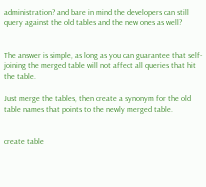administration? and bare in mind the developers can still query against the old tables and the new ones as well?


The answer is simple, as long as you can guarantee that self-joining the merged table will not affect all queries that hit the table.

Just merge the tables, then create a synonym for the old table names that points to the newly merged table.


create table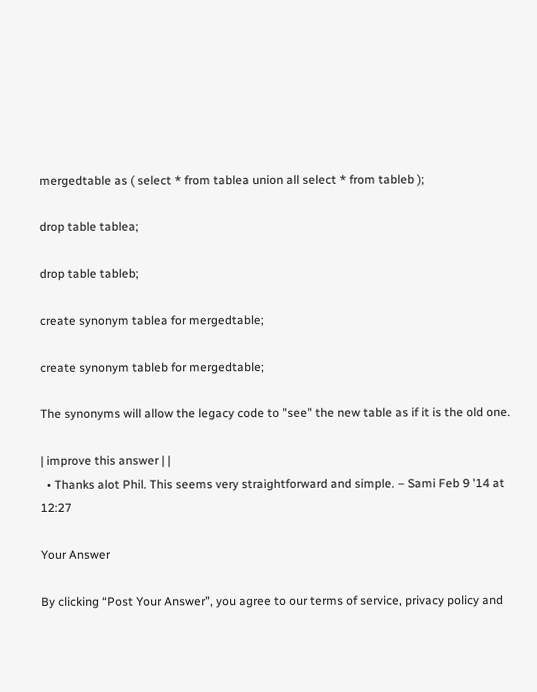mergedtable as ( select * from tablea union all select * from tableb );

drop table tablea;

drop table tableb;

create synonym tablea for mergedtable;

create synonym tableb for mergedtable;

The synonyms will allow the legacy code to "see" the new table as if it is the old one.

| improve this answer | |
  • Thanks alot Phil. This seems very straightforward and simple. – Sami Feb 9 '14 at 12:27

Your Answer

By clicking “Post Your Answer”, you agree to our terms of service, privacy policy and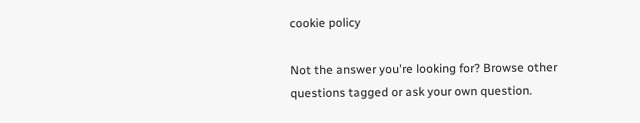cookie policy

Not the answer you're looking for? Browse other questions tagged or ask your own question.